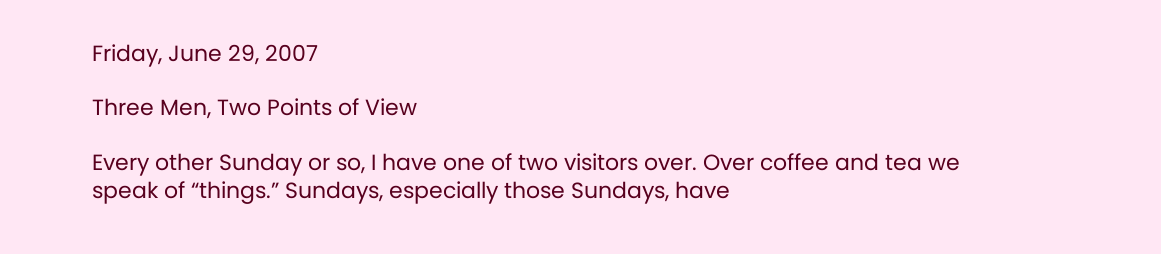Friday, June 29, 2007

Three Men, Two Points of View

Every other Sunday or so, I have one of two visitors over. Over coffee and tea we speak of “things.” Sundays, especially those Sundays, have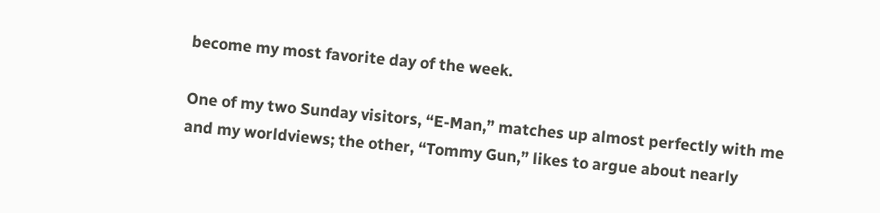become my most favorite day of the week.

One of my two Sunday visitors, “E-Man,” matches up almost perfectly with me and my worldviews; the other, “Tommy Gun,” likes to argue about nearly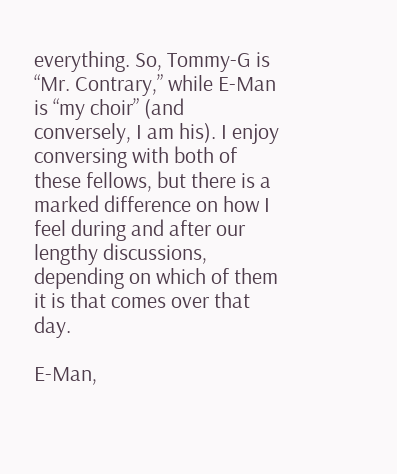everything. So, Tommy-G is “Mr. Contrary,” while E-Man is “my choir” (and conversely, I am his). I enjoy conversing with both of these fellows, but there is a marked difference on how I feel during and after our lengthy discussions, depending on which of them it is that comes over that day.

E-Man,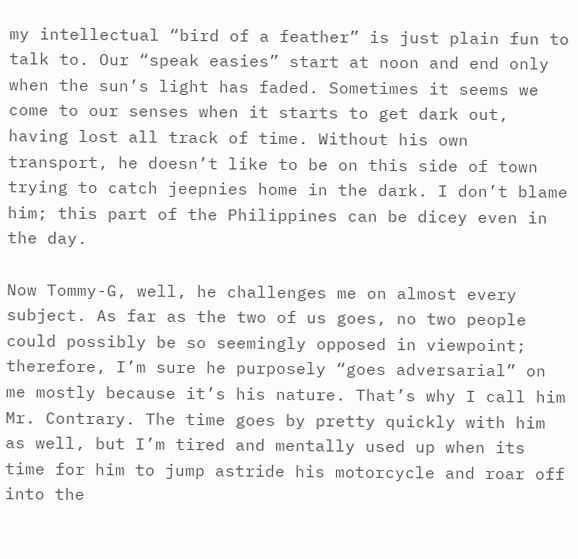my intellectual “bird of a feather” is just plain fun to talk to. Our “speak easies” start at noon and end only when the sun’s light has faded. Sometimes it seems we come to our senses when it starts to get dark out, having lost all track of time. Without his own transport, he doesn’t like to be on this side of town trying to catch jeepnies home in the dark. I don’t blame him; this part of the Philippines can be dicey even in the day.

Now Tommy-G, well, he challenges me on almost every subject. As far as the two of us goes, no two people could possibly be so seemingly opposed in viewpoint; therefore, I’m sure he purposely “goes adversarial” on me mostly because it’s his nature. That’s why I call him Mr. Contrary. The time goes by pretty quickly with him as well, but I’m tired and mentally used up when its time for him to jump astride his motorcycle and roar off into the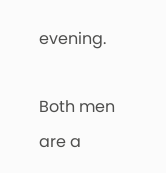evening.

Both men are a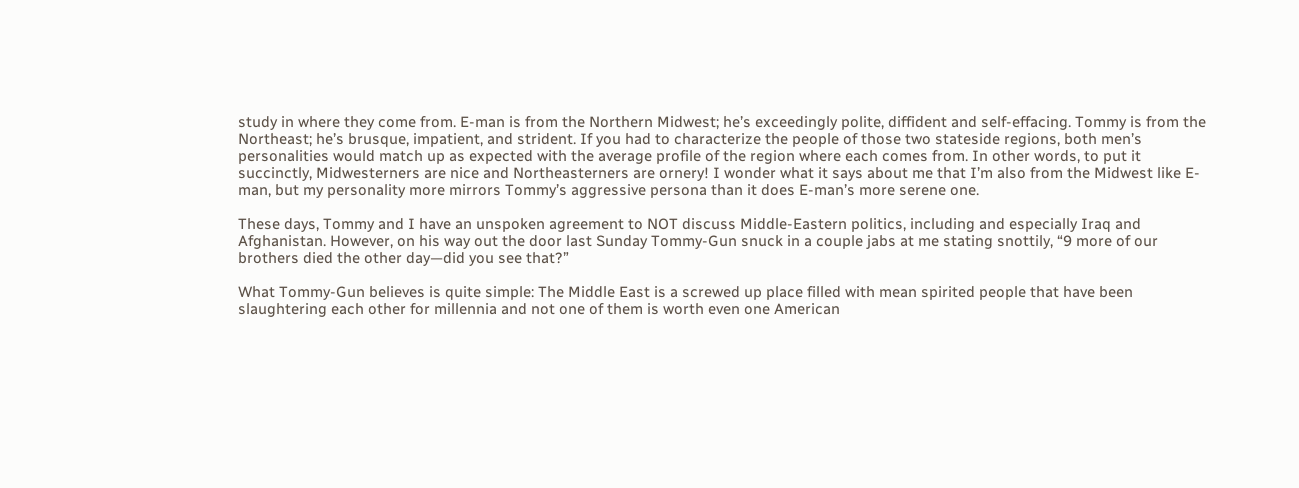study in where they come from. E-man is from the Northern Midwest; he’s exceedingly polite, diffident and self-effacing. Tommy is from the Northeast; he’s brusque, impatient, and strident. If you had to characterize the people of those two stateside regions, both men’s personalities would match up as expected with the average profile of the region where each comes from. In other words, to put it succinctly, Midwesterners are nice and Northeasterners are ornery! I wonder what it says about me that I’m also from the Midwest like E-man, but my personality more mirrors Tommy’s aggressive persona than it does E-man’s more serene one.

These days, Tommy and I have an unspoken agreement to NOT discuss Middle-Eastern politics, including and especially Iraq and Afghanistan. However, on his way out the door last Sunday Tommy-Gun snuck in a couple jabs at me stating snottily, “9 more of our brothers died the other day—did you see that?”

What Tommy-Gun believes is quite simple: The Middle East is a screwed up place filled with mean spirited people that have been slaughtering each other for millennia and not one of them is worth even one American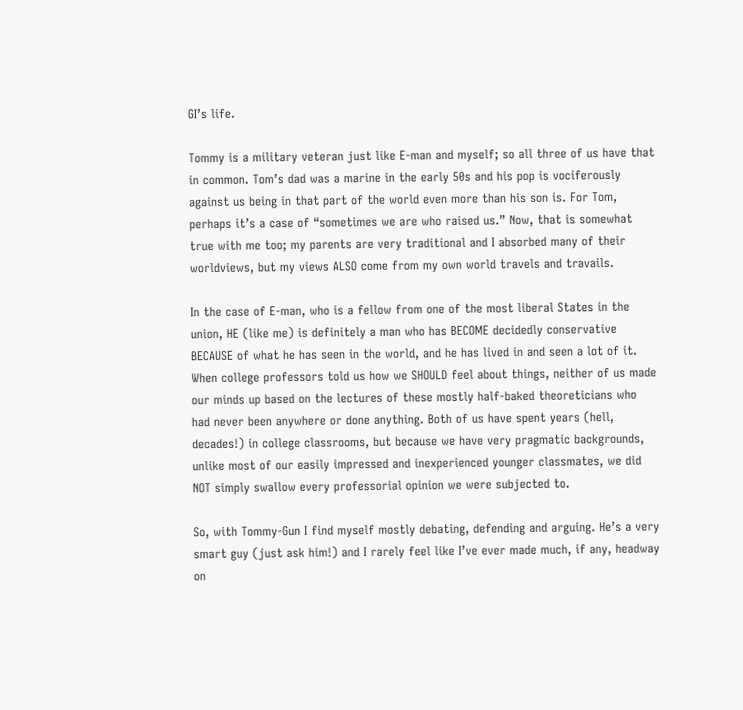GI’s life.

Tommy is a military veteran just like E-man and myself; so all three of us have that in common. Tom’s dad was a marine in the early 50s and his pop is vociferously against us being in that part of the world even more than his son is. For Tom, perhaps it’s a case of “sometimes we are who raised us.” Now, that is somewhat true with me too; my parents are very traditional and I absorbed many of their worldviews, but my views ALSO come from my own world travels and travails.

In the case of E-man, who is a fellow from one of the most liberal States in the union, HE (like me) is definitely a man who has BECOME decidedly conservative BECAUSE of what he has seen in the world, and he has lived in and seen a lot of it. When college professors told us how we SHOULD feel about things, neither of us made our minds up based on the lectures of these mostly half-baked theoreticians who had never been anywhere or done anything. Both of us have spent years (hell, decades!) in college classrooms, but because we have very pragmatic backgrounds, unlike most of our easily impressed and inexperienced younger classmates, we did NOT simply swallow every professorial opinion we were subjected to.

So, with Tommy-Gun I find myself mostly debating, defending and arguing. He’s a very smart guy (just ask him!) and I rarely feel like I’ve ever made much, if any, headway on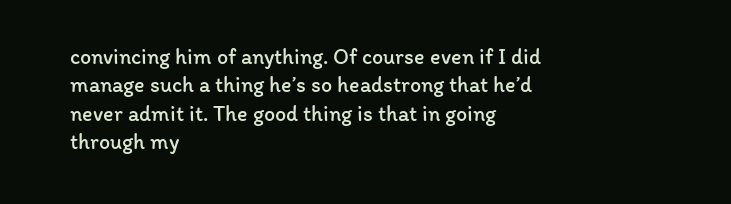convincing him of anything. Of course even if I did manage such a thing he’s so headstrong that he’d never admit it. The good thing is that in going through my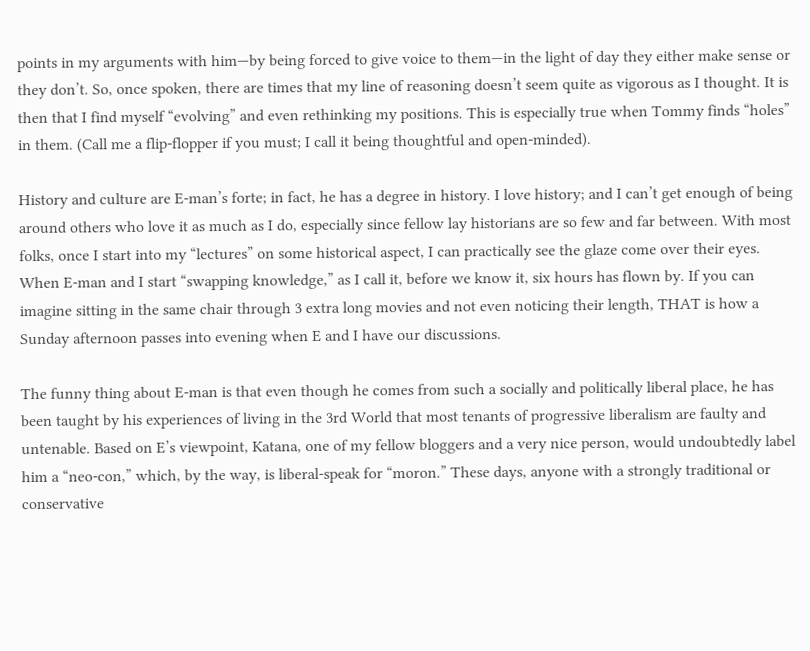points in my arguments with him—by being forced to give voice to them—in the light of day they either make sense or they don’t. So, once spoken, there are times that my line of reasoning doesn’t seem quite as vigorous as I thought. It is then that I find myself “evolving” and even rethinking my positions. This is especially true when Tommy finds “holes” in them. (Call me a flip-flopper if you must; I call it being thoughtful and open-minded).

History and culture are E-man’s forte; in fact, he has a degree in history. I love history; and I can’t get enough of being around others who love it as much as I do, especially since fellow lay historians are so few and far between. With most folks, once I start into my “lectures” on some historical aspect, I can practically see the glaze come over their eyes. When E-man and I start “swapping knowledge,” as I call it, before we know it, six hours has flown by. If you can imagine sitting in the same chair through 3 extra long movies and not even noticing their length, THAT is how a Sunday afternoon passes into evening when E and I have our discussions.

The funny thing about E-man is that even though he comes from such a socially and politically liberal place, he has been taught by his experiences of living in the 3rd World that most tenants of progressive liberalism are faulty and untenable. Based on E’s viewpoint, Katana, one of my fellow bloggers and a very nice person, would undoubtedly label him a “neo-con,” which, by the way, is liberal-speak for “moron.” These days, anyone with a strongly traditional or conservative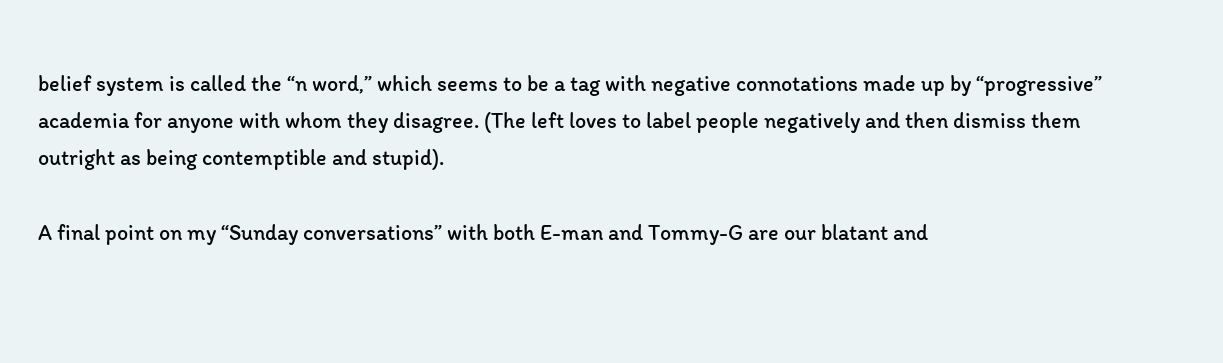belief system is called the “n word,” which seems to be a tag with negative connotations made up by “progressive” academia for anyone with whom they disagree. (The left loves to label people negatively and then dismiss them outright as being contemptible and stupid).

A final point on my “Sunday conversations” with both E-man and Tommy-G are our blatant and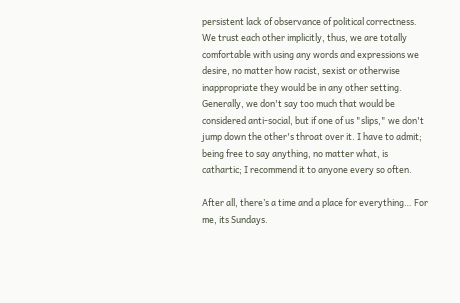persistent lack of observance of political correctness. We trust each other implicitly, thus, we are totally comfortable with using any words and expressions we desire, no matter how racist, sexist or otherwise inappropriate they would be in any other setting. Generally, we don't say too much that would be considered anti-social, but if one of us "slips," we don't jump down the other's throat over it. I have to admit; being free to say anything, no matter what, is cathartic; I recommend it to anyone every so often.

After all, there’s a time and a place for everything… For me, its Sundays.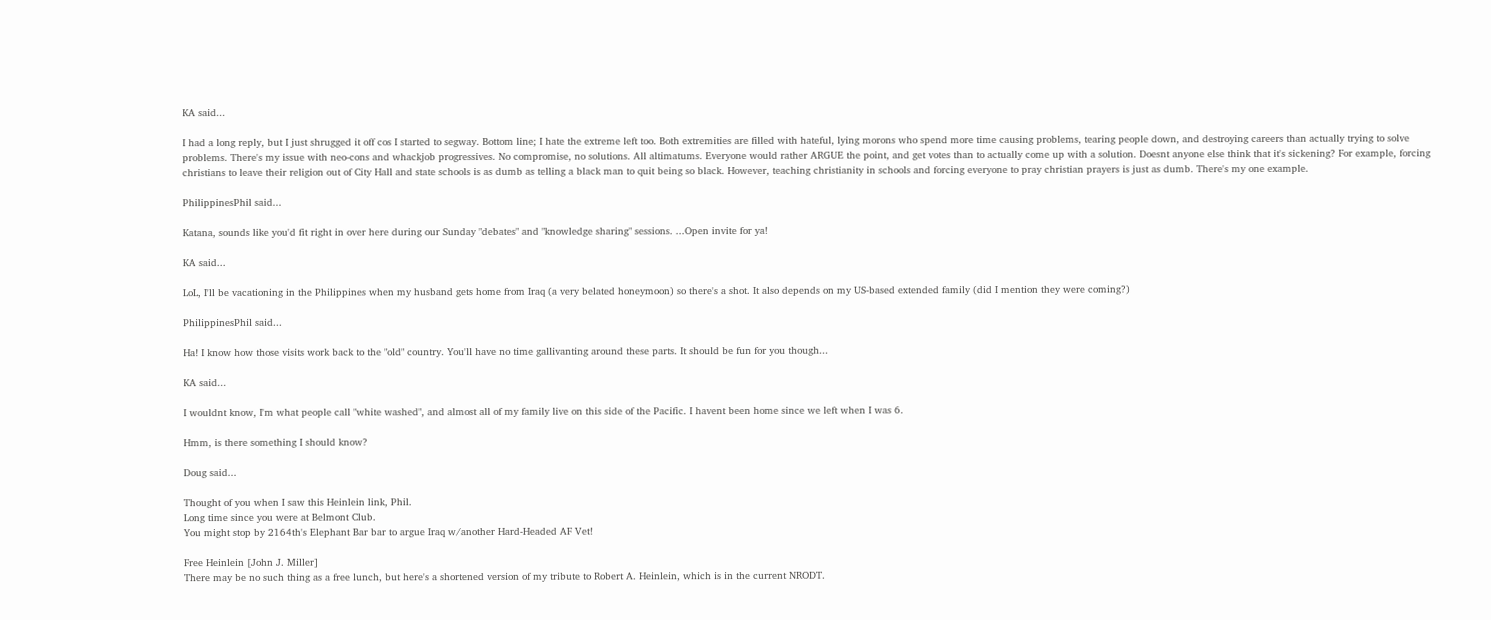KA said...

I had a long reply, but I just shrugged it off cos I started to segway. Bottom line; I hate the extreme left too. Both extremities are filled with hateful, lying morons who spend more time causing problems, tearing people down, and destroying careers than actually trying to solve problems. There's my issue with neo-cons and whackjob progressives. No compromise, no solutions. All altimatums. Everyone would rather ARGUE the point, and get votes than to actually come up with a solution. Doesnt anyone else think that it's sickening? For example, forcing christians to leave their religion out of City Hall and state schools is as dumb as telling a black man to quit being so black. However, teaching christianity in schools and forcing everyone to pray christian prayers is just as dumb. There's my one example.

PhilippinesPhil said...

Katana, sounds like you'd fit right in over here during our Sunday "debates" and "knowledge sharing" sessions. ...Open invite for ya!

KA said...

LoL, I'll be vacationing in the Philippines when my husband gets home from Iraq (a very belated honeymoon) so there's a shot. It also depends on my US-based extended family (did I mention they were coming?)

PhilippinesPhil said...

Ha! I know how those visits work back to the "old" country. You'll have no time gallivanting around these parts. It should be fun for you though...

KA said...

I wouldnt know, I'm what people call "white washed", and almost all of my family live on this side of the Pacific. I havent been home since we left when I was 6.

Hmm, is there something I should know?

Doug said...

Thought of you when I saw this Heinlein link, Phil.
Long time since you were at Belmont Club.
You might stop by 2164th's Elephant Bar bar to argue Iraq w/another Hard-Headed AF Vet!

Free Heinlein [John J. Miller]
There may be no such thing as a free lunch, but here's a shortened version of my tribute to Robert A. Heinlein, which is in the current NRODT.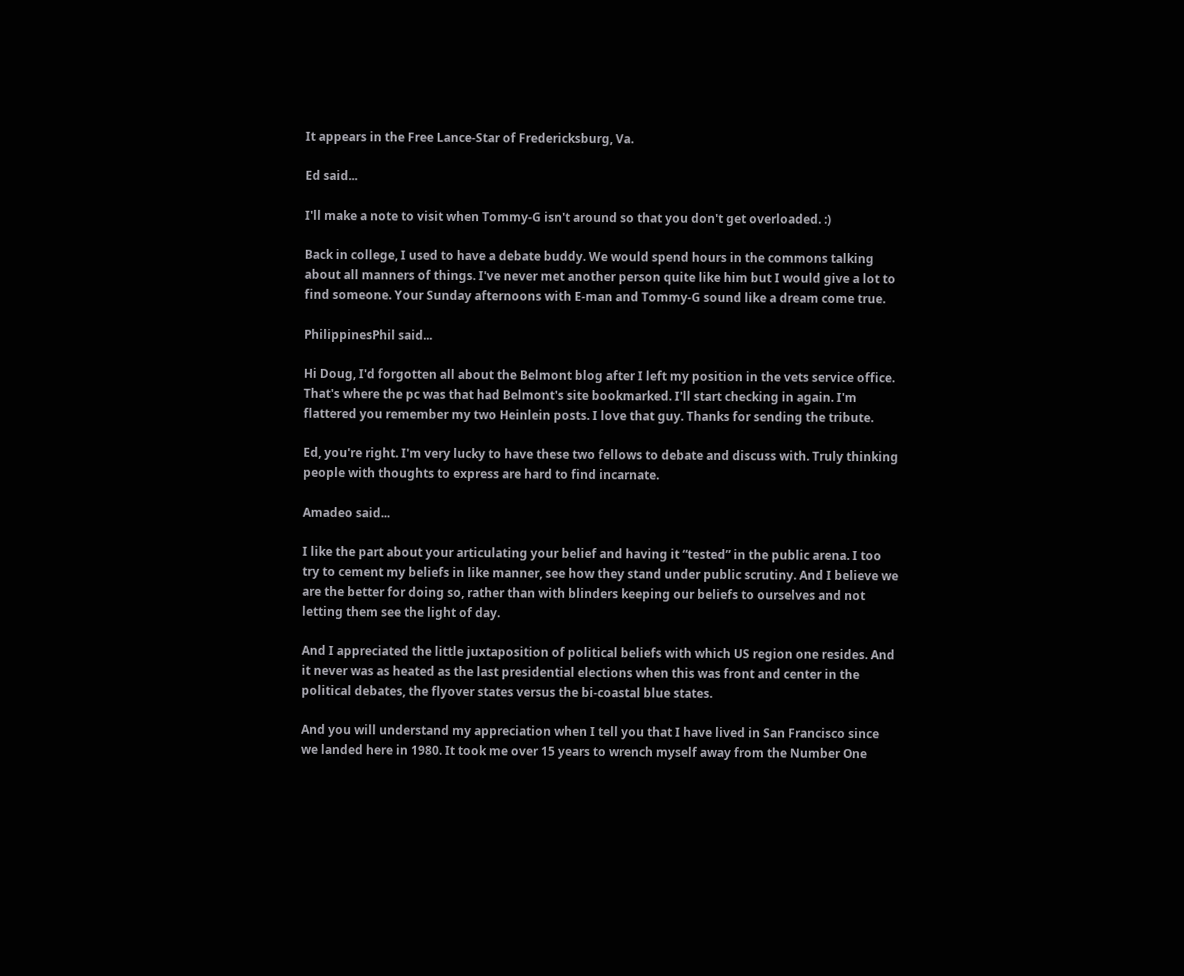It appears in the Free Lance-Star of Fredericksburg, Va.

Ed said...

I'll make a note to visit when Tommy-G isn't around so that you don't get overloaded. :)

Back in college, I used to have a debate buddy. We would spend hours in the commons talking about all manners of things. I've never met another person quite like him but I would give a lot to find someone. Your Sunday afternoons with E-man and Tommy-G sound like a dream come true.

PhilippinesPhil said...

Hi Doug, I'd forgotten all about the Belmont blog after I left my position in the vets service office. That's where the pc was that had Belmont's site bookmarked. I'll start checking in again. I'm flattered you remember my two Heinlein posts. I love that guy. Thanks for sending the tribute.

Ed, you're right. I'm very lucky to have these two fellows to debate and discuss with. Truly thinking people with thoughts to express are hard to find incarnate.

Amadeo said...

I like the part about your articulating your belief and having it “tested” in the public arena. I too try to cement my beliefs in like manner, see how they stand under public scrutiny. And I believe we are the better for doing so, rather than with blinders keeping our beliefs to ourselves and not letting them see the light of day.

And I appreciated the little juxtaposition of political beliefs with which US region one resides. And it never was as heated as the last presidential elections when this was front and center in the political debates, the flyover states versus the bi-coastal blue states.

And you will understand my appreciation when I tell you that I have lived in San Francisco since we landed here in 1980. It took me over 15 years to wrench myself away from the Number One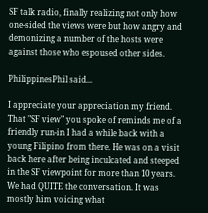SF talk radio, finally realizing not only how one-sided the views were but how angry and demonizing a number of the hosts were against those who espoused other sides.

PhilippinesPhil said...

I appreciate your appreciation my friend. That "SF view" you spoke of reminds me of a friendly run-in I had a while back with a young Filipino from there. He was on a visit back here after being inculcated and steeped in the SF viewpoint for more than 10 years. We had QUITE the conversation. It was mostly him voicing what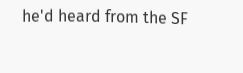he'd heard from the SF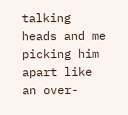talking heads and me picking him apart like an over-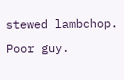stewed lambchop. Poor guy.